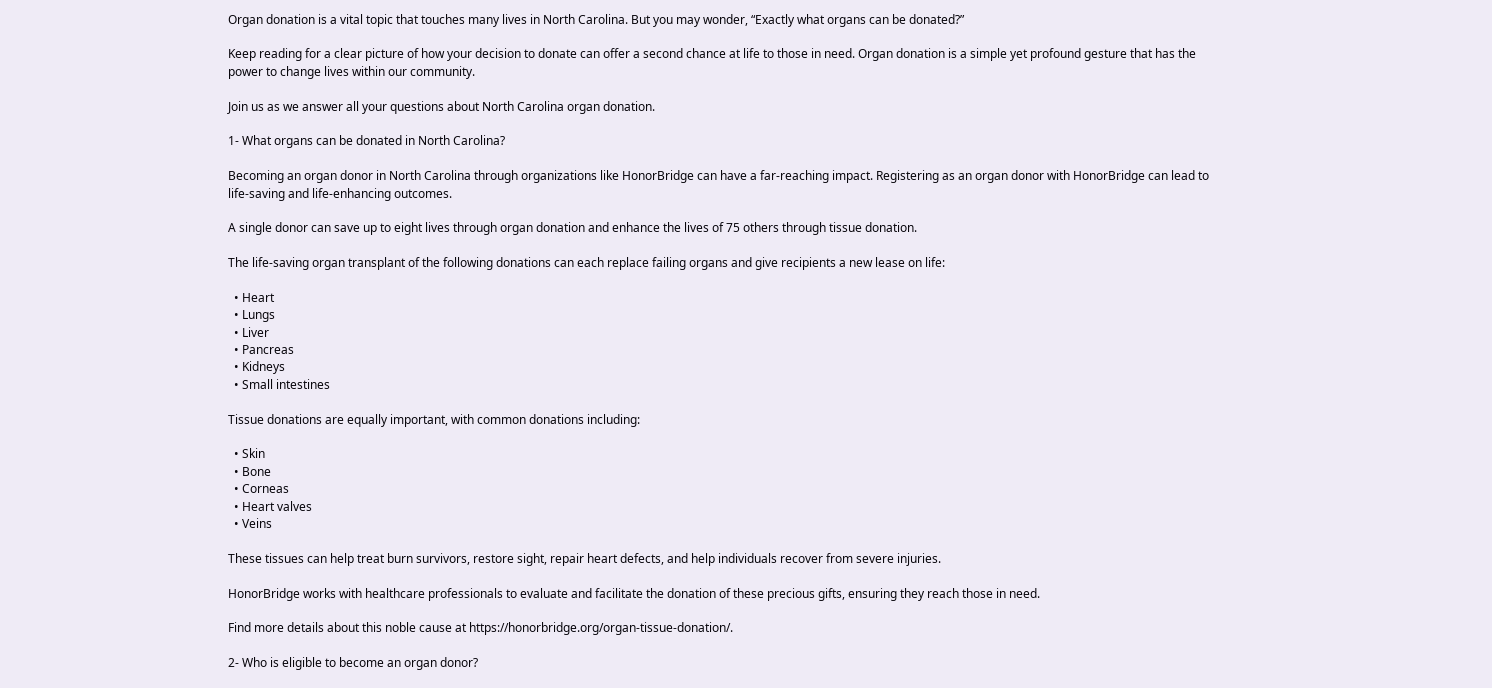Organ donation is a vital topic that touches many lives in North Carolina. But you may wonder, “Exactly what organs can be donated?”

Keep reading for a clear picture of how your decision to donate can offer a second chance at life to those in need. Organ donation is a simple yet profound gesture that has the power to change lives within our community.

Join us as we answer all your questions about North Carolina organ donation.

1- What organs can be donated in North Carolina?

Becoming an organ donor in North Carolina through organizations like HonorBridge can have a far-reaching impact. Registering as an organ donor with HonorBridge can lead to life-saving and life-enhancing outcomes.

A single donor can save up to eight lives through organ donation and enhance the lives of 75 others through tissue donation.

The life-saving organ transplant of the following donations can each replace failing organs and give recipients a new lease on life:

  • Heart
  • Lungs
  • Liver
  • Pancreas
  • Kidneys
  • Small intestines

Tissue donations are equally important, with common donations including:

  • Skin
  • Bone
  • Corneas
  • Heart valves
  • Veins

These tissues can help treat burn survivors, restore sight, repair heart defects, and help individuals recover from severe injuries.

HonorBridge works with healthcare professionals to evaluate and facilitate the donation of these precious gifts, ensuring they reach those in need.

Find more details about this noble cause at https://honorbridge.org/organ-tissue-donation/.

2- Who is eligible to become an organ donor?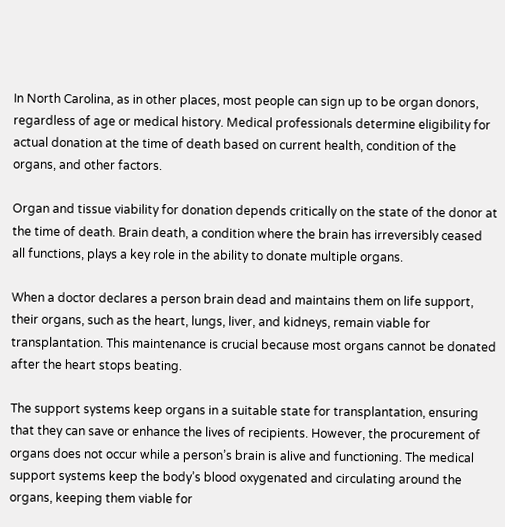In North Carolina, as in other places, most people can sign up to be organ donors, regardless of age or medical history. Medical professionals determine eligibility for actual donation at the time of death based on current health, condition of the organs, and other factors.

Organ and tissue viability for donation depends critically on the state of the donor at the time of death. Brain death, a condition where the brain has irreversibly ceased all functions, plays a key role in the ability to donate multiple organs.

When a doctor declares a person brain dead and maintains them on life support, their organs, such as the heart, lungs, liver, and kidneys, remain viable for transplantation. This maintenance is crucial because most organs cannot be donated after the heart stops beating.

The support systems keep organs in a suitable state for transplantation, ensuring that they can save or enhance the lives of recipients. However, the procurement of organs does not occur while a person’s brain is alive and functioning. The medical support systems keep the body’s blood oxygenated and circulating around the organs, keeping them viable for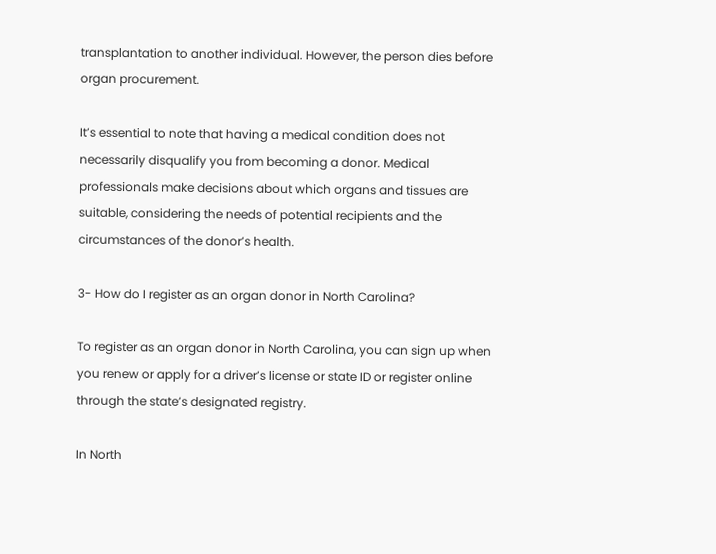transplantation to another individual. However, the person dies before organ procurement.

It’s essential to note that having a medical condition does not necessarily disqualify you from becoming a donor. Medical professionals make decisions about which organs and tissues are suitable, considering the needs of potential recipients and the circumstances of the donor’s health.

3- How do I register as an organ donor in North Carolina?

To register as an organ donor in North Carolina, you can sign up when you renew or apply for a driver’s license or state ID or register online through the state’s designated registry.

In North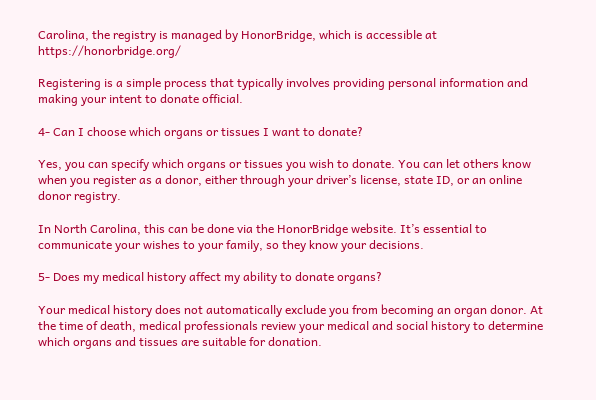Carolina, the registry is managed by HonorBridge, which is accessible at https://honorbridge.org/

Registering is a simple process that typically involves providing personal information and making your intent to donate official.

4- Can I choose which organs or tissues I want to donate?

Yes, you can specify which organs or tissues you wish to donate. You can let others know when you register as a donor, either through your driver’s license, state ID, or an online donor registry.

In North Carolina, this can be done via the HonorBridge website. It’s essential to communicate your wishes to your family, so they know your decisions.

5- Does my medical history affect my ability to donate organs?

Your medical history does not automatically exclude you from becoming an organ donor. At the time of death, medical professionals review your medical and social history to determine which organs and tissues are suitable for donation.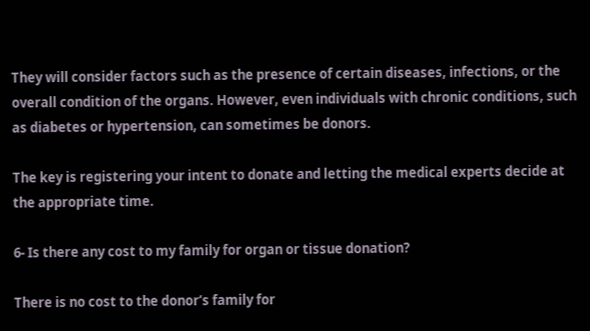They will consider factors such as the presence of certain diseases, infections, or the overall condition of the organs. However, even individuals with chronic conditions, such as diabetes or hypertension, can sometimes be donors.

The key is registering your intent to donate and letting the medical experts decide at the appropriate time.

6- Is there any cost to my family for organ or tissue donation?

There is no cost to the donor’s family for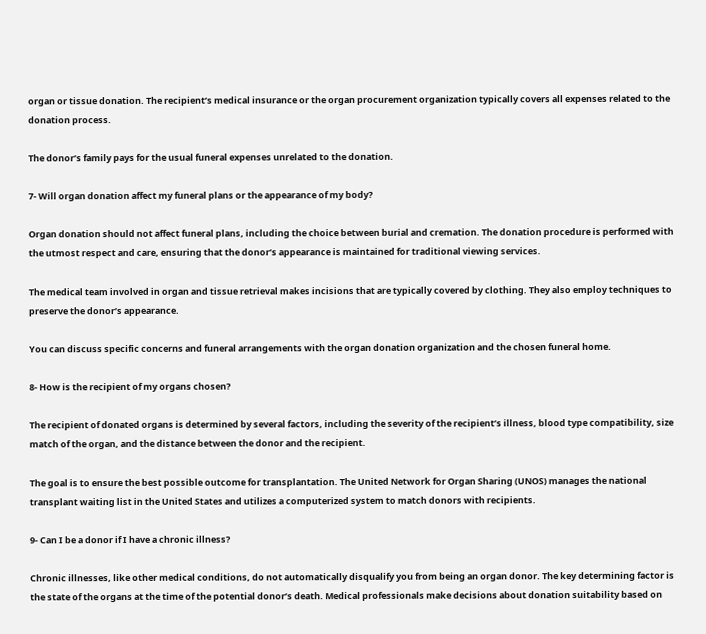organ or tissue donation. The recipient’s medical insurance or the organ procurement organization typically covers all expenses related to the donation process.

The donor’s family pays for the usual funeral expenses unrelated to the donation.

7- Will organ donation affect my funeral plans or the appearance of my body?

Organ donation should not affect funeral plans, including the choice between burial and cremation. The donation procedure is performed with the utmost respect and care, ensuring that the donor’s appearance is maintained for traditional viewing services.

The medical team involved in organ and tissue retrieval makes incisions that are typically covered by clothing. They also employ techniques to preserve the donor’s appearance.

You can discuss specific concerns and funeral arrangements with the organ donation organization and the chosen funeral home.

8- How is the recipient of my organs chosen?

The recipient of donated organs is determined by several factors, including the severity of the recipient’s illness, blood type compatibility, size match of the organ, and the distance between the donor and the recipient.

The goal is to ensure the best possible outcome for transplantation. The United Network for Organ Sharing (UNOS) manages the national transplant waiting list in the United States and utilizes a computerized system to match donors with recipients.

9- Can I be a donor if I have a chronic illness?

Chronic illnesses, like other medical conditions, do not automatically disqualify you from being an organ donor. The key determining factor is the state of the organs at the time of the potential donor’s death. Medical professionals make decisions about donation suitability based on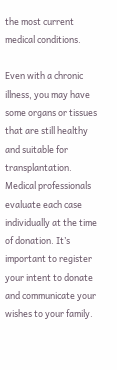the most current medical conditions.

Even with a chronic illness, you may have some organs or tissues that are still healthy and suitable for transplantation. Medical professionals evaluate each case individually at the time of donation. It’s important to register your intent to donate and communicate your wishes to your family.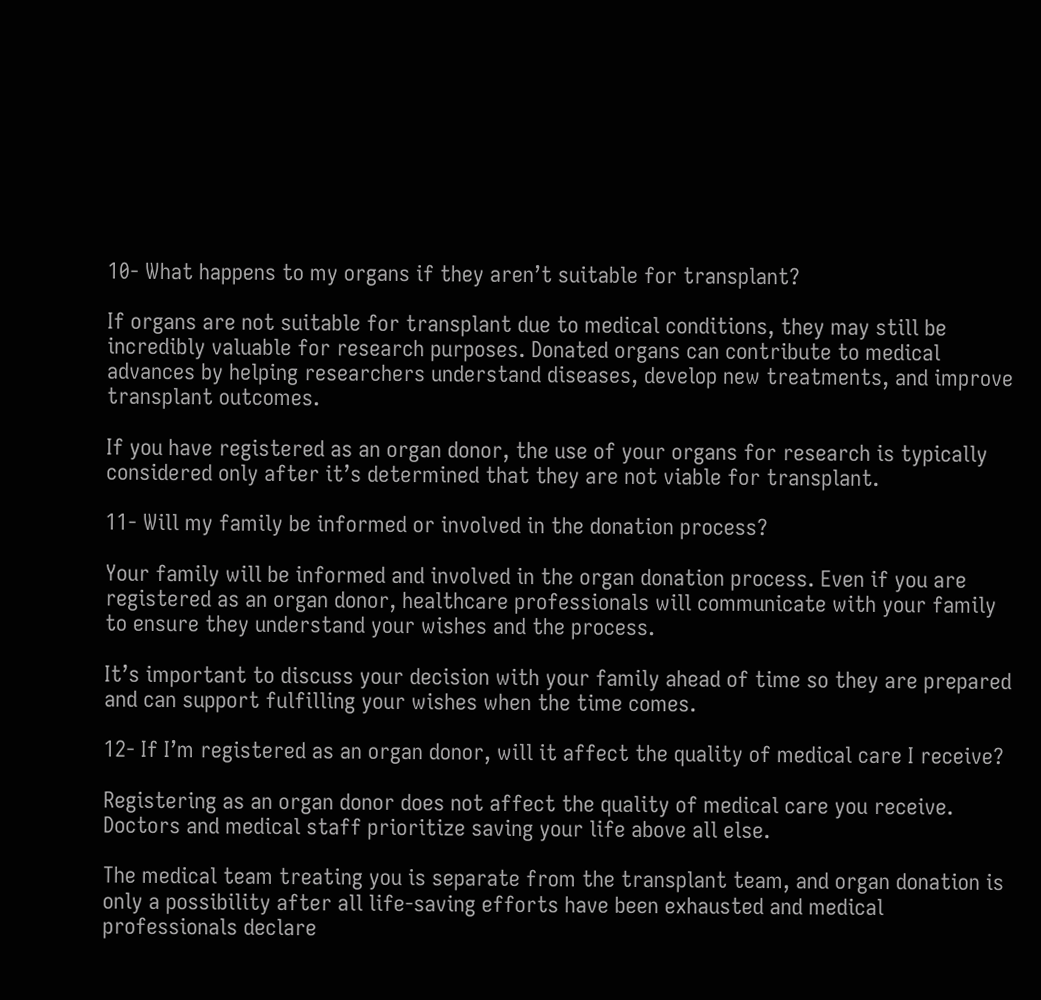10- What happens to my organs if they aren’t suitable for transplant?

If organs are not suitable for transplant due to medical conditions, they may still be incredibly valuable for research purposes. Donated organs can contribute to medical advances by helping researchers understand diseases, develop new treatments, and improve transplant outcomes.

If you have registered as an organ donor, the use of your organs for research is typically considered only after it’s determined that they are not viable for transplant.

11- Will my family be informed or involved in the donation process?

Your family will be informed and involved in the organ donation process. Even if you are registered as an organ donor, healthcare professionals will communicate with your family to ensure they understand your wishes and the process.

It’s important to discuss your decision with your family ahead of time so they are prepared and can support fulfilling your wishes when the time comes.

12- If I’m registered as an organ donor, will it affect the quality of medical care I receive?

Registering as an organ donor does not affect the quality of medical care you receive. Doctors and medical staff prioritize saving your life above all else.

The medical team treating you is separate from the transplant team, and organ donation is only a possibility after all life-saving efforts have been exhausted and medical professionals declare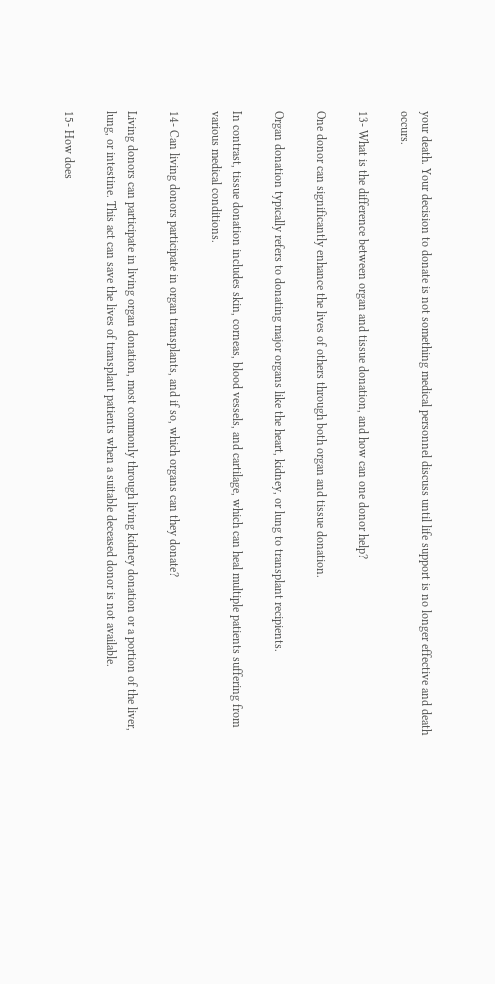your death. Your decision to donate is not something medical personnel discuss until life support is no longer effective and death occurs.

13- What is the difference between organ and tissue donation, and how can one donor help?

One donor can significantly enhance the lives of others through both organ and tissue donation.

Organ donation typically refers to donating major organs like the heart, kidney, or lung to transplant recipients.

In contrast, tissue donation includes skin, corneas, blood vessels, and cartilage, which can heal multiple patients suffering from various medical conditions.

14- Can living donors participate in organ transplants, and if so, which organs can they donate?

Living donors can participate in living organ donation, most commonly through living kidney donation or a portion of the liver, lung, or intestine. This act can save the lives of transplant patients when a suitable deceased donor is not available.

15- How does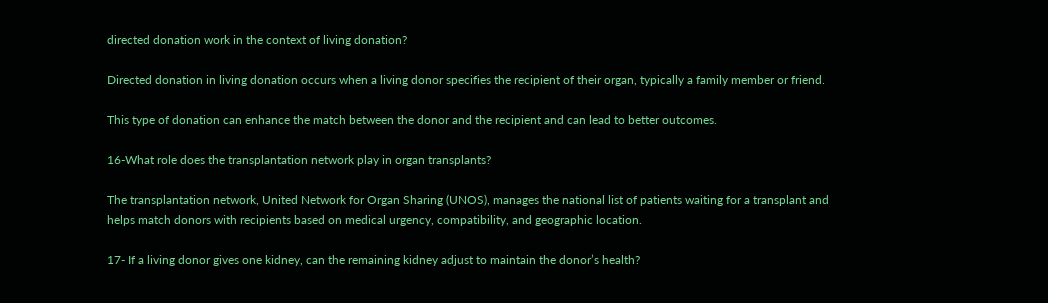directed donation work in the context of living donation?

Directed donation in living donation occurs when a living donor specifies the recipient of their organ, typically a family member or friend.

This type of donation can enhance the match between the donor and the recipient and can lead to better outcomes.

16-What role does the transplantation network play in organ transplants?

The transplantation network, United Network for Organ Sharing (UNOS), manages the national list of patients waiting for a transplant and helps match donors with recipients based on medical urgency, compatibility, and geographic location.

17- If a living donor gives one kidney, can the remaining kidney adjust to maintain the donor’s health?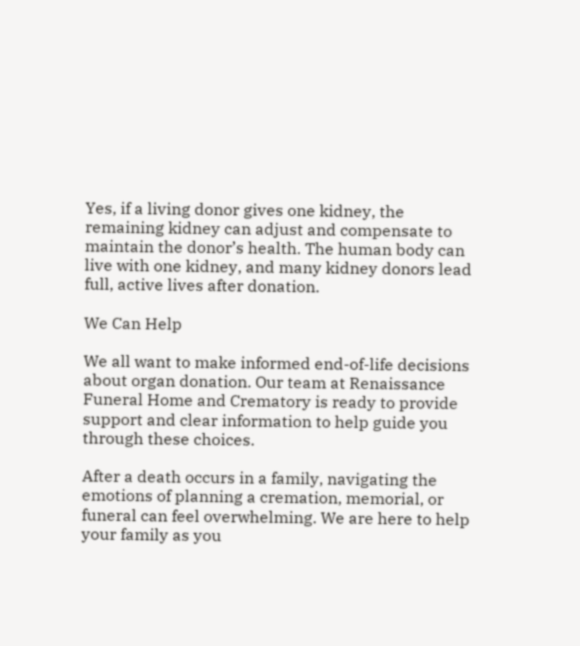Yes, if a living donor gives one kidney, the remaining kidney can adjust and compensate to maintain the donor’s health. The human body can live with one kidney, and many kidney donors lead full, active lives after donation.

We Can Help

We all want to make informed end-of-life decisions about organ donation. Our team at Renaissance Funeral Home and Crematory is ready to provide support and clear information to help guide you through these choices.

After a death occurs in a family, navigating the emotions of planning a cremation, memorial, or funeral can feel overwhelming. We are here to help your family as you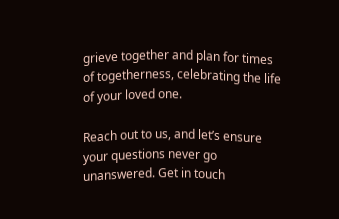grieve together and plan for times of togetherness, celebrating the life of your loved one.

Reach out to us, and let’s ensure your questions never go unanswered. Get in touch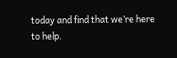today and find that we’re here to help.